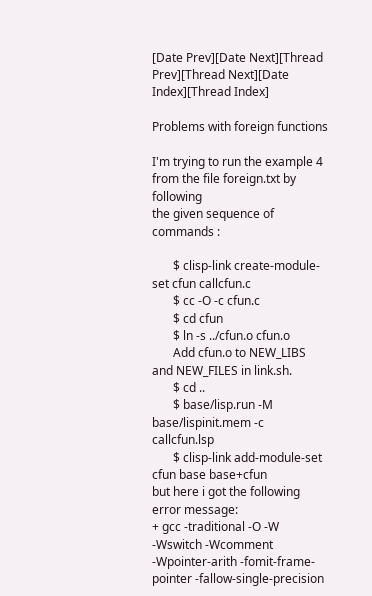[Date Prev][Date Next][Thread Prev][Thread Next][Date Index][Thread Index]

Problems with foreign functions

I'm trying to run the example 4 from the file foreign.txt by following
the given sequence of commands :

       $ clisp-link create-module-set cfun callcfun.c
       $ cc -O -c cfun.c
       $ cd cfun
       $ ln -s ../cfun.o cfun.o
       Add cfun.o to NEW_LIBS and NEW_FILES in link.sh.
       $ cd ..
       $ base/lisp.run -M base/lispinit.mem -c callcfun.lsp
       $ clisp-link add-module-set cfun base base+cfun
but here i got the following error message:
+ gcc -traditional -O -W -Wswitch -Wcomment -Wpointer-arith -fomit-frame-pointer -fallow-single-precision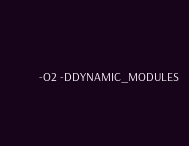-O2 -DDYNAMIC_MODULES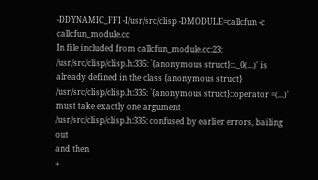-DDYNAMIC_FFI -I/usr/src/clisp -DMODULE=callcfun -c callcfun_module.cc
In file included from callcfun_module.cc:23:
/usr/src/clisp/clisp.h:335: `{anonymous struct}::._0(...)' is already defined in the class {anonymous struct}
/usr/src/clisp/clisp.h:335: `{anonymous struct}::operator =(...)' must take exactly one argument
/usr/src/clisp/clisp.h:335: confused by earlier errors, bailing out
and then
+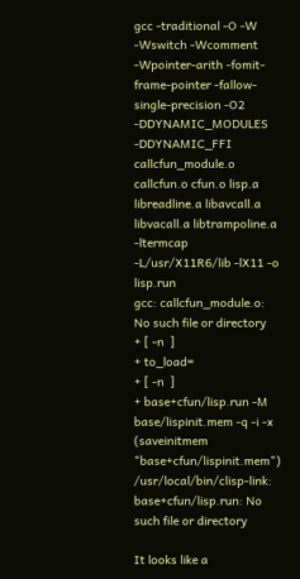gcc -traditional -O -W -Wswitch -Wcomment -Wpointer-arith -fomit-frame-pointer -fallow-single-precision -O2 -DDYNAMIC_MODULES -DDYNAMIC_FFI callcfun_module.o callcfun.o cfun.o lisp.a libreadline.a libavcall.a libvacall.a libtrampoline.a -ltermcap -L/usr/X11R6/lib -lX11 -o lisp.run
gcc: callcfun_module.o: No such file or directory
+ [ -n  ]
+ to_load=
+ [ -n  ]
+ base+cfun/lisp.run -M base/lispinit.mem -q -i -x (saveinitmem "base+cfun/lispinit.mem")
/usr/local/bin/clisp-link: base+cfun/lisp.run: No such file or directory

It looks like a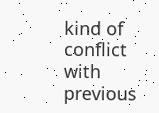kind of conflict with previous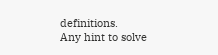definitions.
Any hint to solve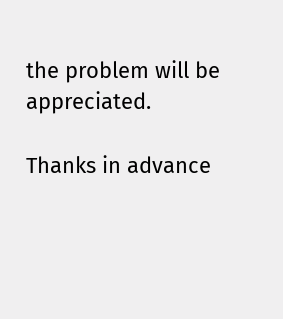the problem will be appreciated.

Thanks in advance